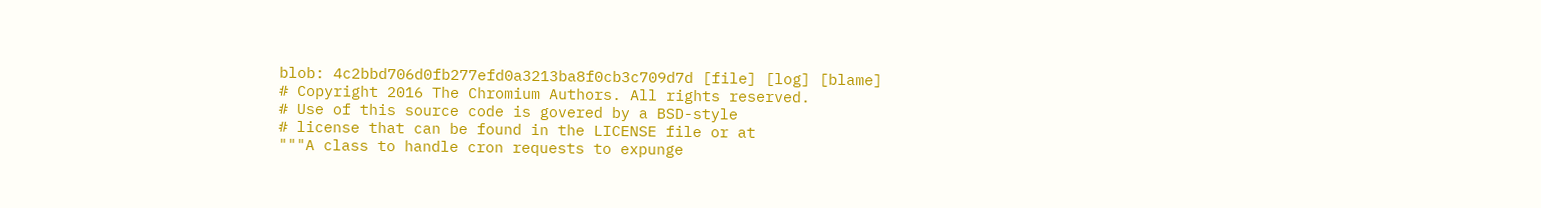blob: 4c2bbd706d0fb277efd0a3213ba8f0cb3c709d7d [file] [log] [blame]
# Copyright 2016 The Chromium Authors. All rights reserved.
# Use of this source code is govered by a BSD-style
# license that can be found in the LICENSE file or at
"""A class to handle cron requests to expunge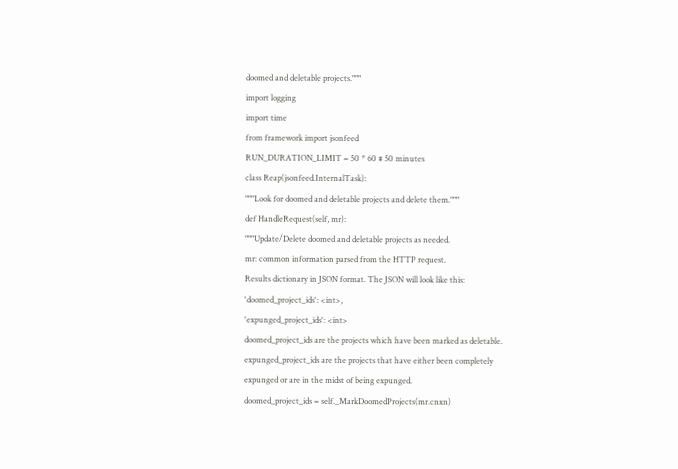doomed and deletable projects."""
import logging
import time
from framework import jsonfeed
RUN_DURATION_LIMIT = 50 * 60 # 50 minutes
class Reap(jsonfeed.InternalTask):
"""Look for doomed and deletable projects and delete them."""
def HandleRequest(self, mr):
"""Update/Delete doomed and deletable projects as needed.
mr: common information parsed from the HTTP request.
Results dictionary in JSON format. The JSON will look like this:
'doomed_project_ids': <int>,
'expunged_project_ids': <int>
doomed_project_ids are the projects which have been marked as deletable.
expunged_project_ids are the projects that have either been completely
expunged or are in the midst of being expunged.
doomed_project_ids = self._MarkDoomedProjects(mr.cnxn)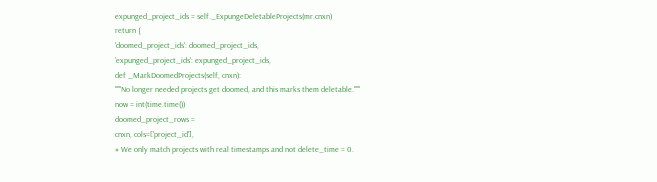expunged_project_ids = self._ExpungeDeletableProjects(mr.cnxn)
return {
'doomed_project_ids': doomed_project_ids,
'expunged_project_ids': expunged_project_ids,
def _MarkDoomedProjects(self, cnxn):
"""No longer needed projects get doomed, and this marks them deletable."""
now = int(time.time())
doomed_project_rows =
cnxn, cols=['project_id'],
# We only match projects with real timestamps and not delete_time = 0.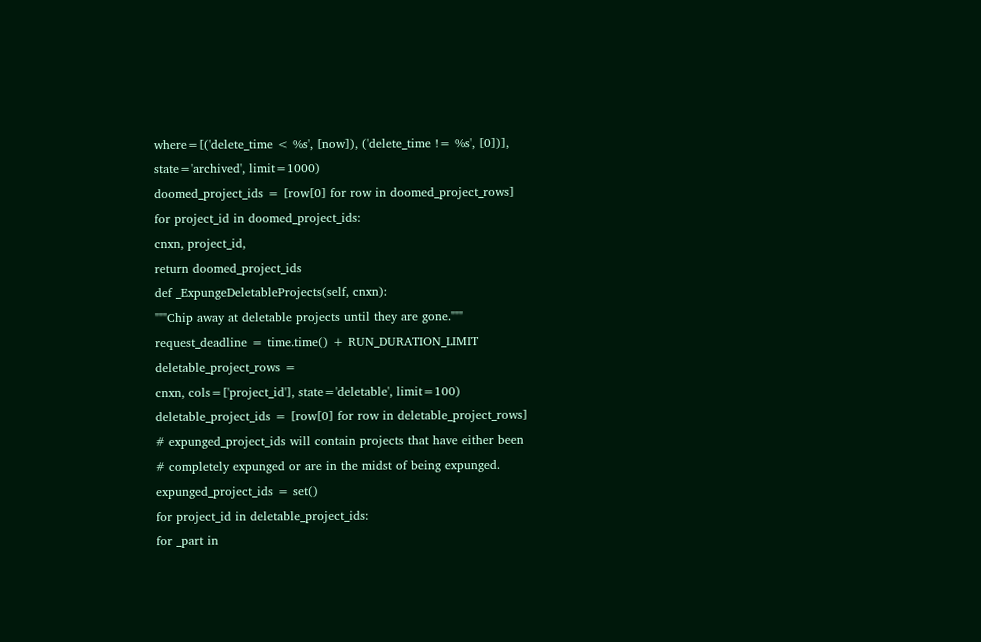where=[('delete_time < %s', [now]), ('delete_time != %s', [0])],
state='archived', limit=1000)
doomed_project_ids = [row[0] for row in doomed_project_rows]
for project_id in doomed_project_ids:
cnxn, project_id,
return doomed_project_ids
def _ExpungeDeletableProjects(self, cnxn):
"""Chip away at deletable projects until they are gone."""
request_deadline = time.time() + RUN_DURATION_LIMIT
deletable_project_rows =
cnxn, cols=['project_id'], state='deletable', limit=100)
deletable_project_ids = [row[0] for row in deletable_project_rows]
# expunged_project_ids will contain projects that have either been
# completely expunged or are in the midst of being expunged.
expunged_project_ids = set()
for project_id in deletable_project_ids:
for _part in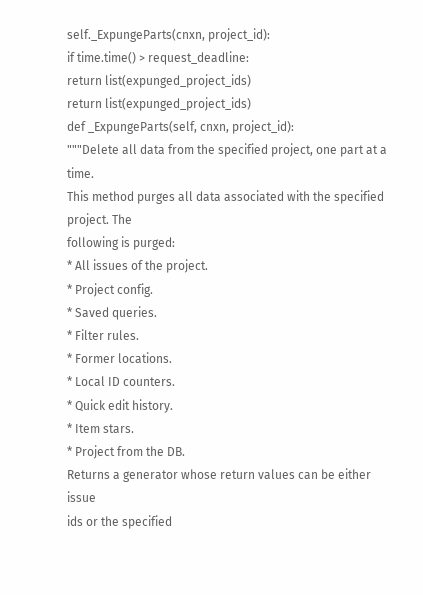self._ExpungeParts(cnxn, project_id):
if time.time() > request_deadline:
return list(expunged_project_ids)
return list(expunged_project_ids)
def _ExpungeParts(self, cnxn, project_id):
"""Delete all data from the specified project, one part at a time.
This method purges all data associated with the specified project. The
following is purged:
* All issues of the project.
* Project config.
* Saved queries.
* Filter rules.
* Former locations.
* Local ID counters.
* Quick edit history.
* Item stars.
* Project from the DB.
Returns a generator whose return values can be either issue
ids or the specified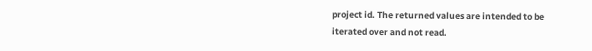project id. The returned values are intended to be
iterated over and not read.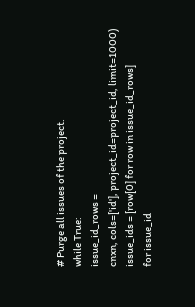# Purge all issues of the project.
while True:
issue_id_rows =
cnxn, cols=['id'], project_id=project_id, limit=1000)
issue_ids = [row[0] for row in issue_id_rows]
for issue_id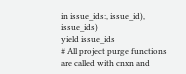in issue_ids:, issue_id), issue_ids)
yield issue_ids
# All project purge functions are called with cnxn and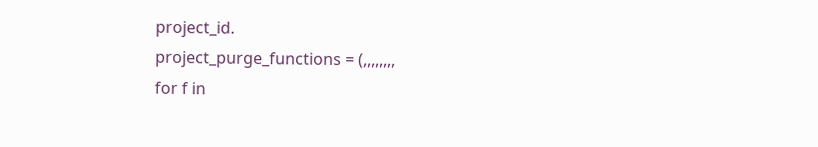project_id.
project_purge_functions = (,,,,,,,,
for f in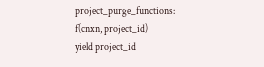project_purge_functions:
f(cnxn, project_id)
yield project_id